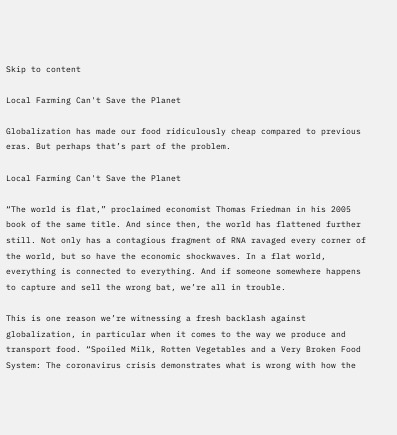Skip to content

Local Farming Can't Save the Planet

Globalization has made our food ridiculously cheap compared to previous eras. But perhaps that’s part of the problem.

Local Farming Can't Save the Planet

“The world is flat,” proclaimed economist Thomas Friedman in his 2005 book of the same title. And since then, the world has flattened further still. Not only has a contagious fragment of RNA ravaged every corner of the world, but so have the economic shockwaves. In a flat world, everything is connected to everything. And if someone somewhere happens to capture and sell the wrong bat, we’re all in trouble.

This is one reason we’re witnessing a fresh backlash against globalization, in particular when it comes to the way we produce and transport food. “Spoiled Milk, Rotten Vegetables and a Very Broken Food System: The coronavirus crisis demonstrates what is wrong with how the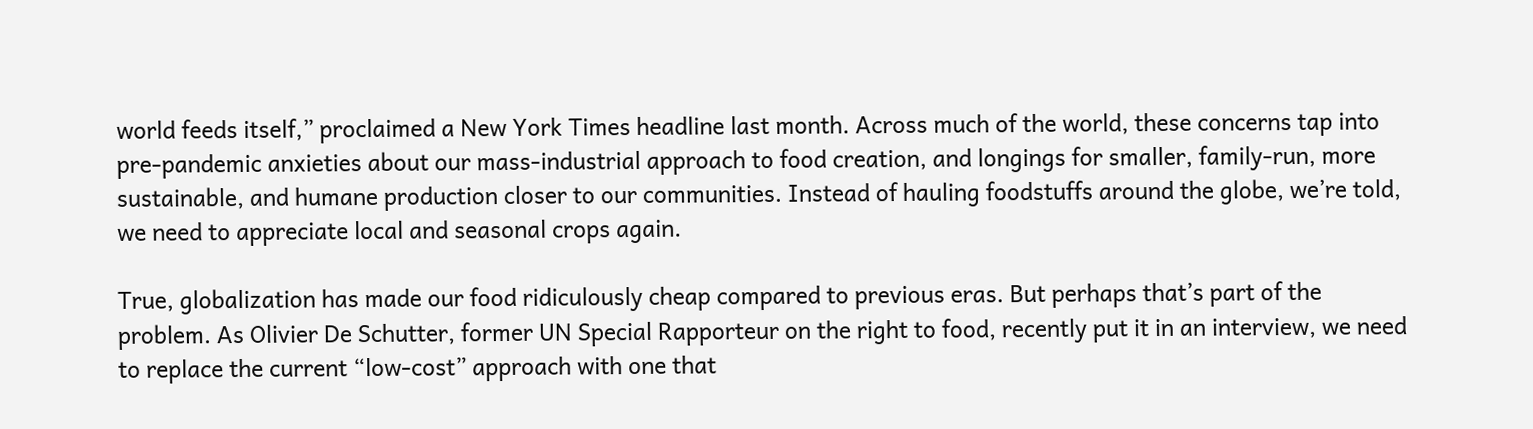world feeds itself,” proclaimed a New York Times headline last month. Across much of the world, these concerns tap into pre-pandemic anxieties about our mass-industrial approach to food creation, and longings for smaller, family-run, more sustainable, and humane production closer to our communities. Instead of hauling foodstuffs around the globe, we’re told, we need to appreciate local and seasonal crops again.

True, globalization has made our food ridiculously cheap compared to previous eras. But perhaps that’s part of the problem. As Olivier De Schutter, former UN Special Rapporteur on the right to food, recently put it in an interview, we need to replace the current “low-cost” approach with one that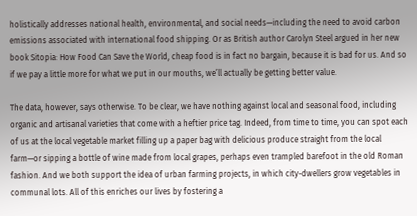holistically addresses national health, environmental, and social needs—including the need to avoid carbon emissions associated with international food shipping. Or as British author Carolyn Steel argued in her new book Sitopia: How Food Can Save the World, cheap food is in fact no bargain, because it is bad for us. And so if we pay a little more for what we put in our mouths, we’ll actually be getting better value.

The data, however, says otherwise. To be clear, we have nothing against local and seasonal food, including organic and artisanal varieties that come with a heftier price tag. Indeed, from time to time, you can spot each of us at the local vegetable market filling up a paper bag with delicious produce straight from the local farm—or sipping a bottle of wine made from local grapes, perhaps even trampled barefoot in the old Roman fashion. And we both support the idea of urban farming projects, in which city-dwellers grow vegetables in communal lots. All of this enriches our lives by fostering a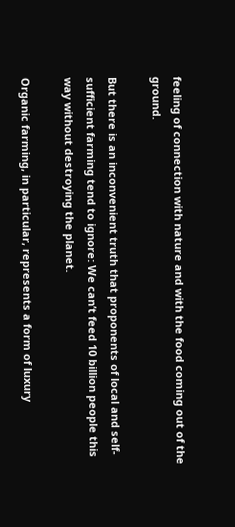feeling of connection with nature and with the food coming out of the ground.

But there is an inconvenient truth that proponents of local and self-sufficient farming tend to ignore: We can’t feed 10 billion people this way without destroying the planet.

Organic farming, in particular, represents a form of luxury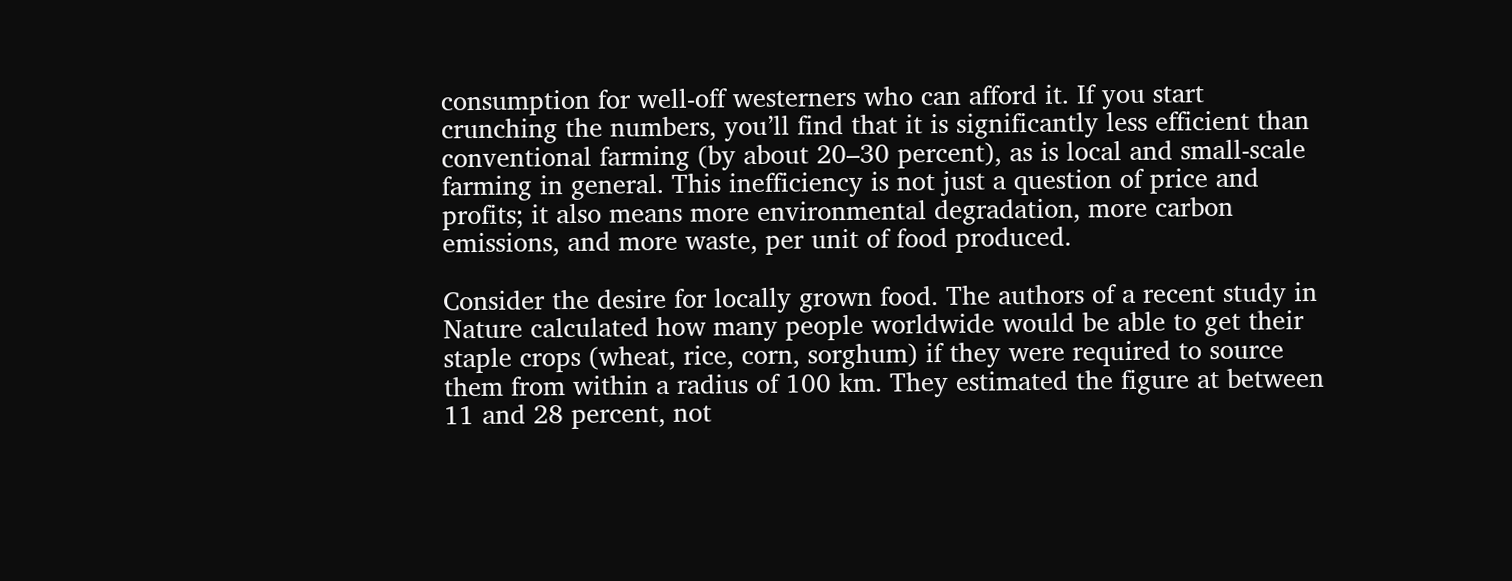consumption for well-off westerners who can afford it. If you start crunching the numbers, you’ll find that it is significantly less efficient than conventional farming (by about 20–30 percent), as is local and small-scale farming in general. This inefficiency is not just a question of price and profits; it also means more environmental degradation, more carbon emissions, and more waste, per unit of food produced.

Consider the desire for locally grown food. The authors of a recent study in Nature calculated how many people worldwide would be able to get their staple crops (wheat, rice, corn, sorghum) if they were required to source them from within a radius of 100 km. They estimated the figure at between 11 and 28 percent, not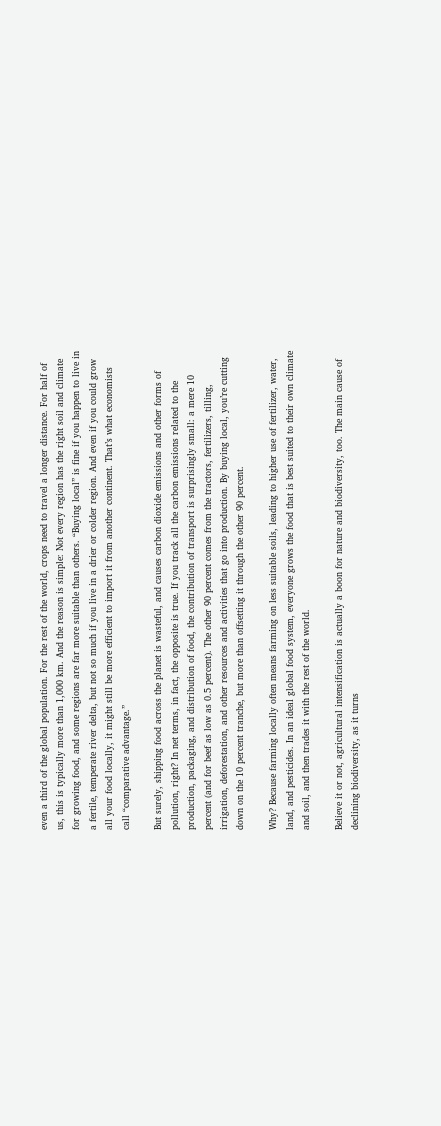even a third of the global population. For the rest of the world, crops need to travel a longer distance. For half of us, this is typically more than 1,000 km. And the reason is simple: Not every region has the right soil and climate for growing food, and some regions are far more suitable than others. “Buying local” is fine if you happen to live in a fertile, temperate river delta, but not so much if you live in a drier or colder region. And even if you could grow all your food locally, it might still be more efficient to import it from another continent. That’s what economists call “comparative advantage.”

But surely, shipping food across the planet is wasteful, and causes carbon dioxide emissions and other forms of pollution, right? In net terms, in fact, the opposite is true. If you track all the carbon emissions related to the production, packaging, and distribution of food, the contribution of transport is surprisingly small: a mere 10 percent (and for beef as low as 0.5 percent). The other 90 percent comes from the tractors, fertilizers, tilling, irrigation, deforestation, and other resources and activities that go into production. By buying local, you’re cutting down on the 10 percent tranche, but more than offsetting it through the other 90 percent.

Why? Because farming locally often means farming on less suitable soils, leading to higher use of fertilizer, water, land, and pesticides. In an ideal global food system, everyone grows the food that is best suited to their own climate and soil, and then trades it with the rest of the world.

Believe it or not, agricultural intensification is actually a boon for nature and biodiversity, too. The main cause of declining biodiversity, as it turns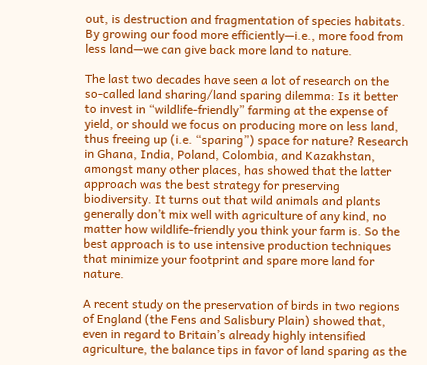out, is destruction and fragmentation of species habitats. By growing our food more efficiently—i.e., more food from less land—we can give back more land to nature.

The last two decades have seen a lot of research on the so-called land sharing/land sparing dilemma: Is it better to invest in “wildlife-friendly” farming at the expense of yield, or should we focus on producing more on less land, thus freeing up (i.e. “sparing”) space for nature? Research in Ghana, India, Poland, Colombia, and Kazakhstan, amongst many other places, has showed that the latter approach was the best strategy for preserving biodiversity. It turns out that wild animals and plants generally don’t mix well with agriculture of any kind, no matter how wildlife-friendly you think your farm is. So the best approach is to use intensive production techniques that minimize your footprint and spare more land for nature.

A recent study on the preservation of birds in two regions of England (the Fens and Salisbury Plain) showed that, even in regard to Britain’s already highly intensified agriculture, the balance tips in favor of land sparing as the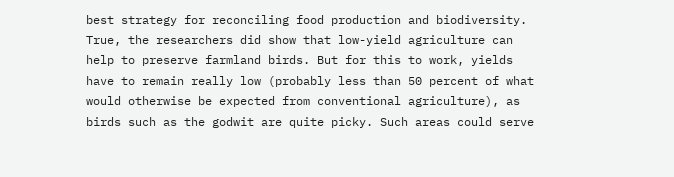best strategy for reconciling food production and biodiversity. True, the researchers did show that low-yield agriculture can help to preserve farmland birds. But for this to work, yields have to remain really low (probably less than 50 percent of what would otherwise be expected from conventional agriculture), as birds such as the godwit are quite picky. Such areas could serve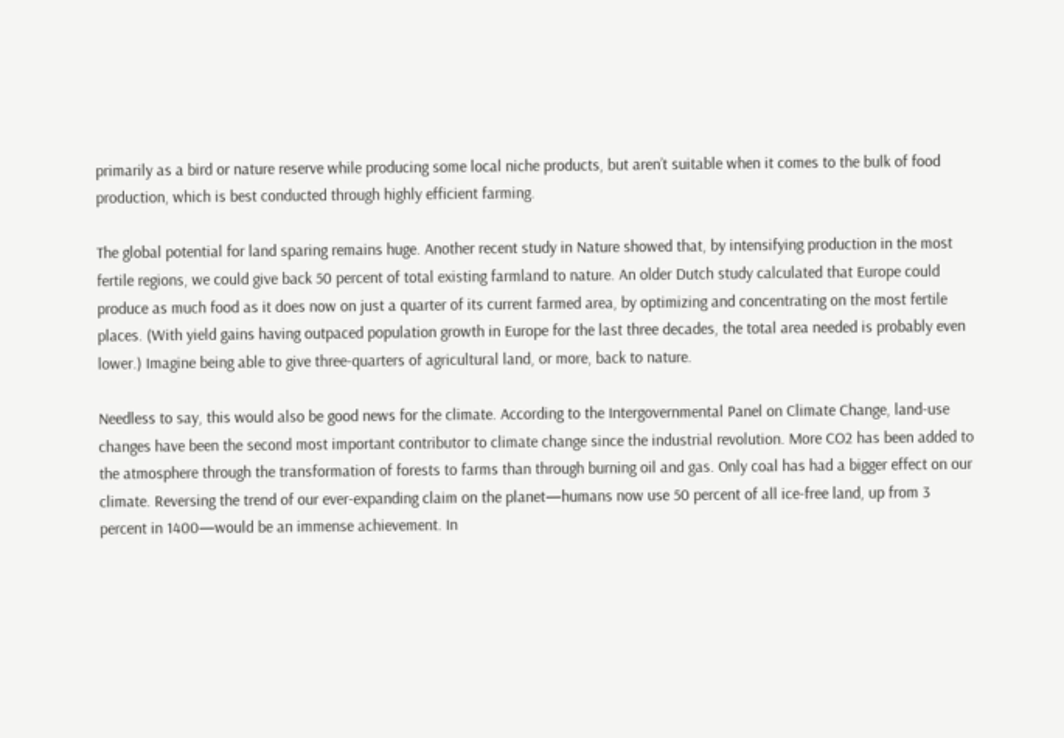primarily as a bird or nature reserve while producing some local niche products, but aren’t suitable when it comes to the bulk of food production, which is best conducted through highly efficient farming.

The global potential for land sparing remains huge. Another recent study in Nature showed that, by intensifying production in the most fertile regions, we could give back 50 percent of total existing farmland to nature. An older Dutch study calculated that Europe could produce as much food as it does now on just a quarter of its current farmed area, by optimizing and concentrating on the most fertile places. (With yield gains having outpaced population growth in Europe for the last three decades, the total area needed is probably even lower.) Imagine being able to give three-quarters of agricultural land, or more, back to nature.

Needless to say, this would also be good news for the climate. According to the Intergovernmental Panel on Climate Change, land-use changes have been the second most important contributor to climate change since the industrial revolution. More CO2 has been added to the atmosphere through the transformation of forests to farms than through burning oil and gas. Only coal has had a bigger effect on our climate. Reversing the trend of our ever-expanding claim on the planet—humans now use 50 percent of all ice-free land, up from 3 percent in 1400—would be an immense achievement. In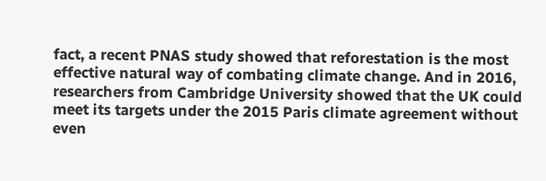fact, a recent PNAS study showed that reforestation is the most effective natural way of combating climate change. And in 2016, researchers from Cambridge University showed that the UK could meet its targets under the 2015 Paris climate agreement without even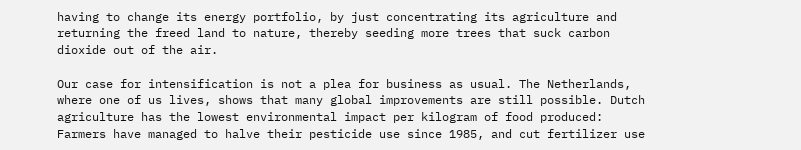having to change its energy portfolio, by just concentrating its agriculture and returning the freed land to nature, thereby seeding more trees that suck carbon dioxide out of the air.

Our case for intensification is not a plea for business as usual. The Netherlands, where one of us lives, shows that many global improvements are still possible. Dutch agriculture has the lowest environmental impact per kilogram of food produced: Farmers have managed to halve their pesticide use since 1985, and cut fertilizer use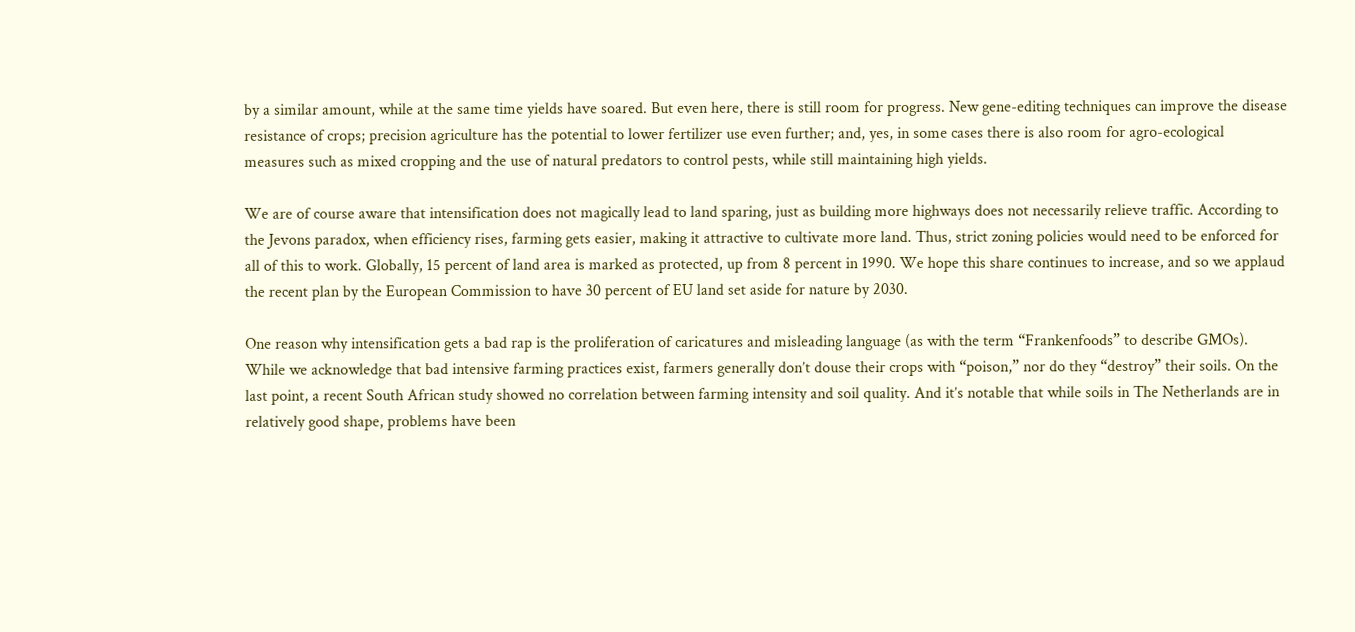by a similar amount, while at the same time yields have soared. But even here, there is still room for progress. New gene-editing techniques can improve the disease resistance of crops; precision agriculture has the potential to lower fertilizer use even further; and, yes, in some cases there is also room for agro-ecological measures such as mixed cropping and the use of natural predators to control pests, while still maintaining high yields.

We are of course aware that intensification does not magically lead to land sparing, just as building more highways does not necessarily relieve traffic. According to the Jevons paradox, when efficiency rises, farming gets easier, making it attractive to cultivate more land. Thus, strict zoning policies would need to be enforced for all of this to work. Globally, 15 percent of land area is marked as protected, up from 8 percent in 1990. We hope this share continues to increase, and so we applaud the recent plan by the European Commission to have 30 percent of EU land set aside for nature by 2030.

One reason why intensification gets a bad rap is the proliferation of caricatures and misleading language (as with the term “Frankenfoods” to describe GMOs). While we acknowledge that bad intensive farming practices exist, farmers generally don’t douse their crops with “poison,” nor do they “destroy” their soils. On the last point, a recent South African study showed no correlation between farming intensity and soil quality. And it’s notable that while soils in The Netherlands are in relatively good shape, problems have been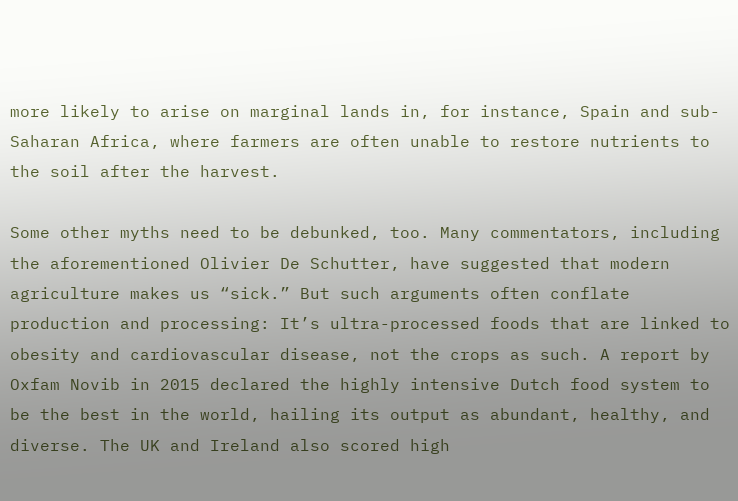more likely to arise on marginal lands in, for instance, Spain and sub-Saharan Africa, where farmers are often unable to restore nutrients to the soil after the harvest.

Some other myths need to be debunked, too. Many commentators, including the aforementioned Olivier De Schutter, have suggested that modern agriculture makes us “sick.” But such arguments often conflate production and processing: It’s ultra-processed foods that are linked to obesity and cardiovascular disease, not the crops as such. A report by Oxfam Novib in 2015 declared the highly intensive Dutch food system to be the best in the world, hailing its output as abundant, healthy, and diverse. The UK and Ireland also scored high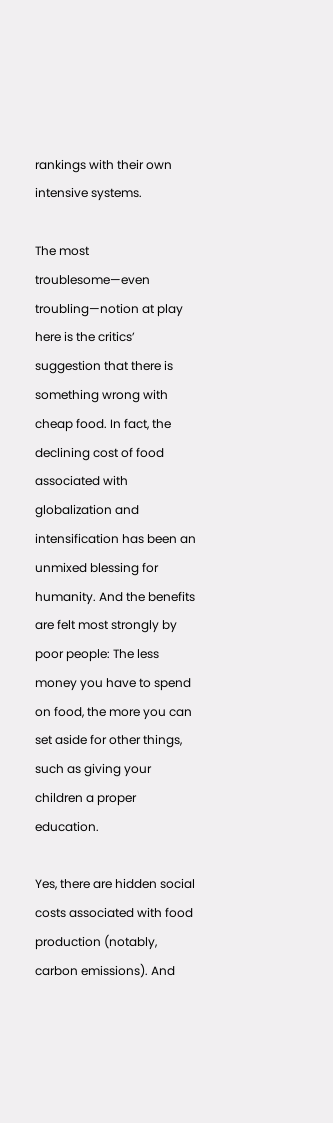rankings with their own intensive systems.

The most troublesome—even troubling—notion at play here is the critics’ suggestion that there is something wrong with cheap food. In fact, the declining cost of food associated with globalization and intensification has been an unmixed blessing for humanity. And the benefits are felt most strongly by poor people: The less money you have to spend on food, the more you can set aside for other things, such as giving your children a proper education.

Yes, there are hidden social costs associated with food production (notably, carbon emissions). And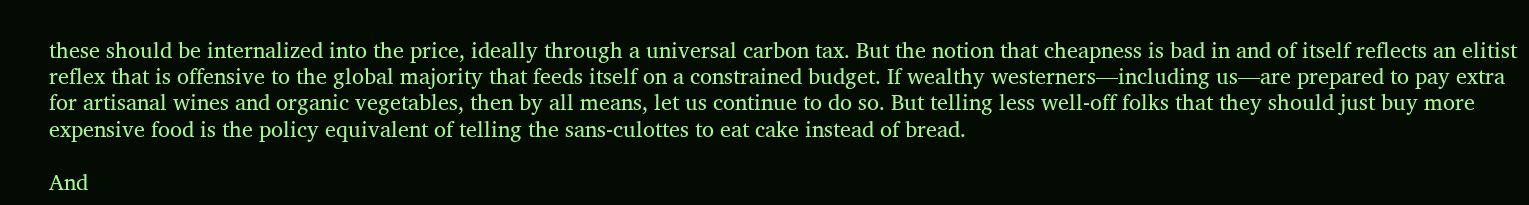these should be internalized into the price, ideally through a universal carbon tax. But the notion that cheapness is bad in and of itself reflects an elitist reflex that is offensive to the global majority that feeds itself on a constrained budget. If wealthy westerners—including us—are prepared to pay extra for artisanal wines and organic vegetables, then by all means, let us continue to do so. But telling less well-off folks that they should just buy more expensive food is the policy equivalent of telling the sans-culottes to eat cake instead of bread.

And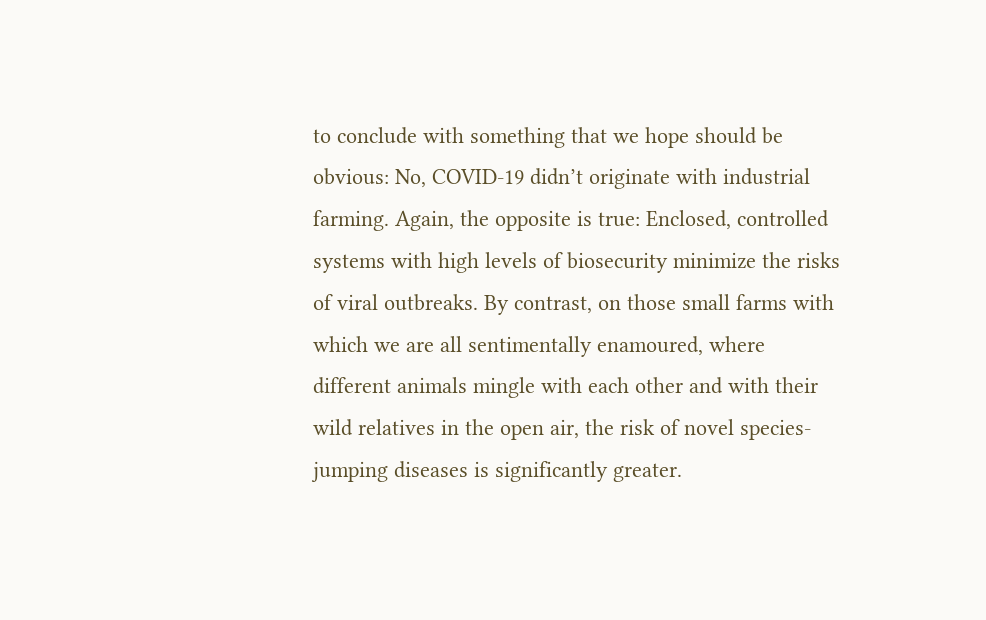to conclude with something that we hope should be obvious: No, COVID-19 didn’t originate with industrial farming. Again, the opposite is true: Enclosed, controlled systems with high levels of biosecurity minimize the risks of viral outbreaks. By contrast, on those small farms with which we are all sentimentally enamoured, where different animals mingle with each other and with their wild relatives in the open air, the risk of novel species-jumping diseases is significantly greater.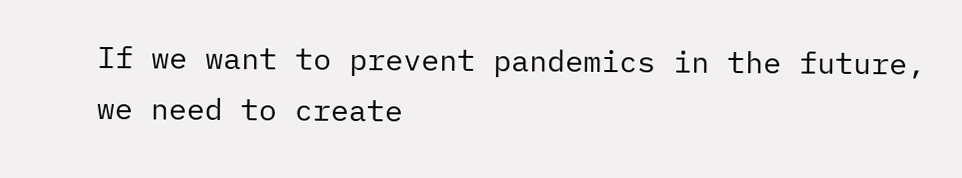If we want to prevent pandemics in the future, we need to create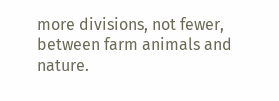more divisions, not fewer, between farm animals and nature.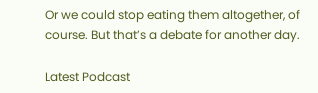Or we could stop eating them altogether, of course. But that’s a debate for another day.

Latest Podcast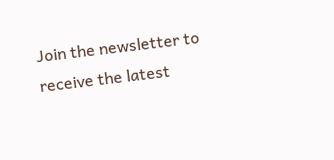Join the newsletter to receive the latest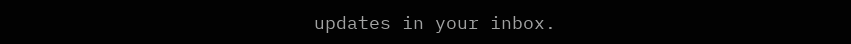updates in your inbox.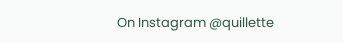On Instagram @quillette